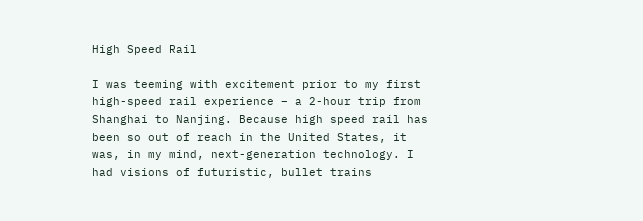High Speed Rail

I was teeming with excitement prior to my first high-speed rail experience – a 2-hour trip from Shanghai to Nanjing. Because high speed rail has been so out of reach in the United States, it was, in my mind, next-generation technology. I had visions of futuristic, bullet trains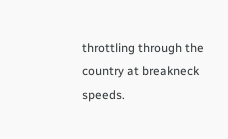throttling through the country at breakneck speeds.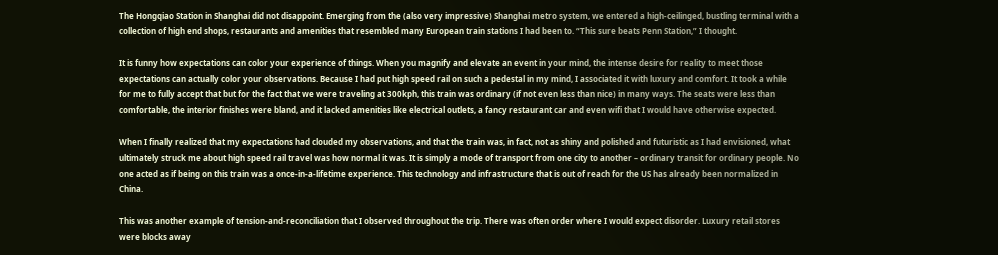The Hongqiao Station in Shanghai did not disappoint. Emerging from the (also very impressive) Shanghai metro system, we entered a high-ceilinged, bustling terminal with a collection of high end shops, restaurants and amenities that resembled many European train stations I had been to. “This sure beats Penn Station,” I thought.

It is funny how expectations can color your experience of things. When you magnify and elevate an event in your mind, the intense desire for reality to meet those expectations can actually color your observations. Because I had put high speed rail on such a pedestal in my mind, I associated it with luxury and comfort. It took a while for me to fully accept that but for the fact that we were traveling at 300kph, this train was ordinary (if not even less than nice) in many ways. The seats were less than comfortable, the interior finishes were bland, and it lacked amenities like electrical outlets, a fancy restaurant car and even wifi that I would have otherwise expected.

When I finally realized that my expectations had clouded my observations, and that the train was, in fact, not as shiny and polished and futuristic as I had envisioned, what ultimately struck me about high speed rail travel was how normal it was. It is simply a mode of transport from one city to another – ordinary transit for ordinary people. No one acted as if being on this train was a once-in-a-lifetime experience. This technology and infrastructure that is out of reach for the US has already been normalized in China.

This was another example of tension-and-reconciliation that I observed throughout the trip. There was often order where I would expect disorder. Luxury retail stores were blocks away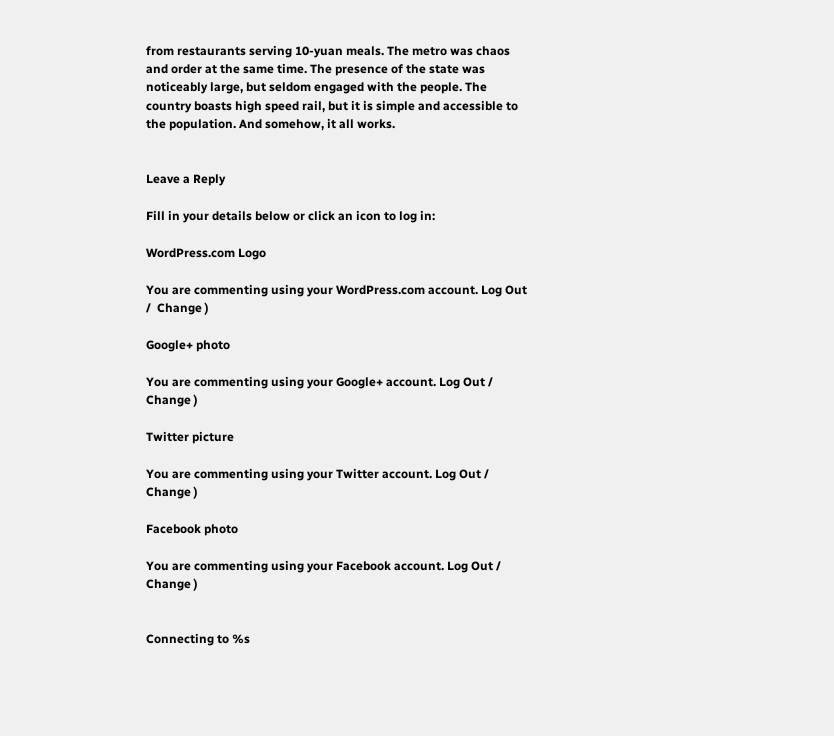from restaurants serving 10-yuan meals. The metro was chaos and order at the same time. The presence of the state was noticeably large, but seldom engaged with the people. The country boasts high speed rail, but it is simple and accessible to the population. And somehow, it all works.


Leave a Reply

Fill in your details below or click an icon to log in:

WordPress.com Logo

You are commenting using your WordPress.com account. Log Out /  Change )

Google+ photo

You are commenting using your Google+ account. Log Out /  Change )

Twitter picture

You are commenting using your Twitter account. Log Out /  Change )

Facebook photo

You are commenting using your Facebook account. Log Out /  Change )


Connecting to %s